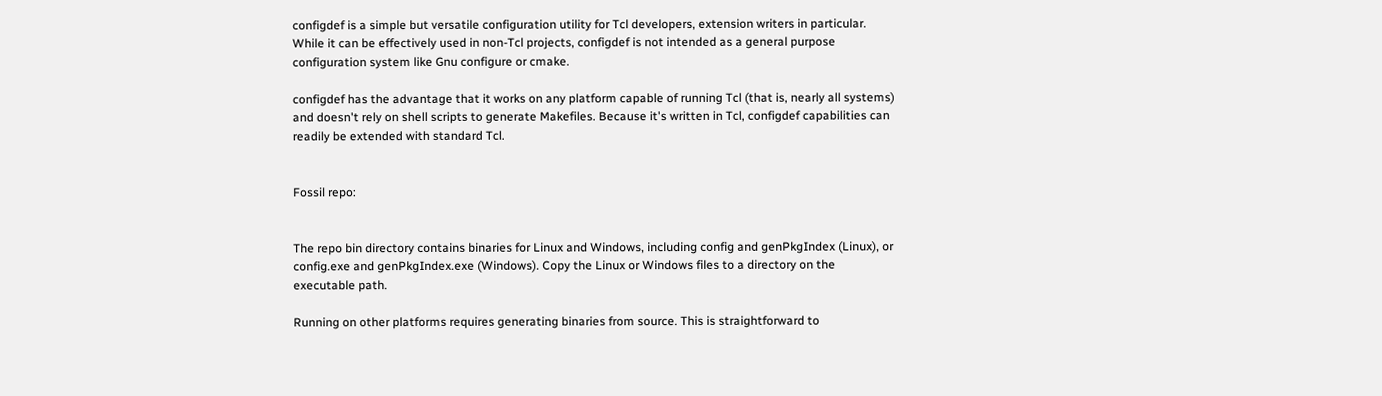configdef is a simple but versatile configuration utility for Tcl developers, extension writers in particular. While it can be effectively used in non-Tcl projects, configdef is not intended as a general purpose configuration system like Gnu configure or cmake.

configdef has the advantage that it works on any platform capable of running Tcl (that is, nearly all systems) and doesn't rely on shell scripts to generate Makefiles. Because it's written in Tcl, configdef capabilities can readily be extended with standard Tcl.


Fossil repo:


The repo bin directory contains binaries for Linux and Windows, including config and genPkgIndex (Linux), or config.exe and genPkgIndex.exe (Windows). Copy the Linux or Windows files to a directory on the executable path.

Running on other platforms requires generating binaries from source. This is straightforward to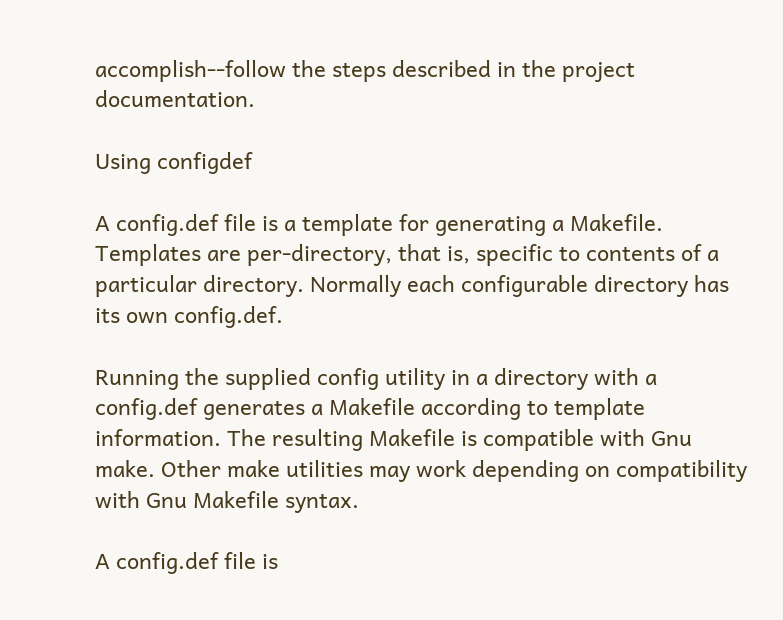accomplish--follow the steps described in the project documentation.

Using configdef

A config.def file is a template for generating a Makefile. Templates are per-directory, that is, specific to contents of a particular directory. Normally each configurable directory has its own config.def.

Running the supplied config utility in a directory with a config.def generates a Makefile according to template information. The resulting Makefile is compatible with Gnu make. Other make utilities may work depending on compatibility with Gnu Makefile syntax.

A config.def file is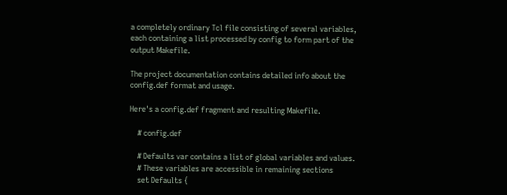a completely ordinary Tcl file consisting of several variables, each containing a list processed by config to form part of the output Makefile.

The project documentation contains detailed info about the config.def format and usage.

Here's a config.def fragment and resulting Makefile.

    # config.def

    # Defaults var contains a list of global variables and values.
    # These variables are accessible in remaining sections
    set Defaults {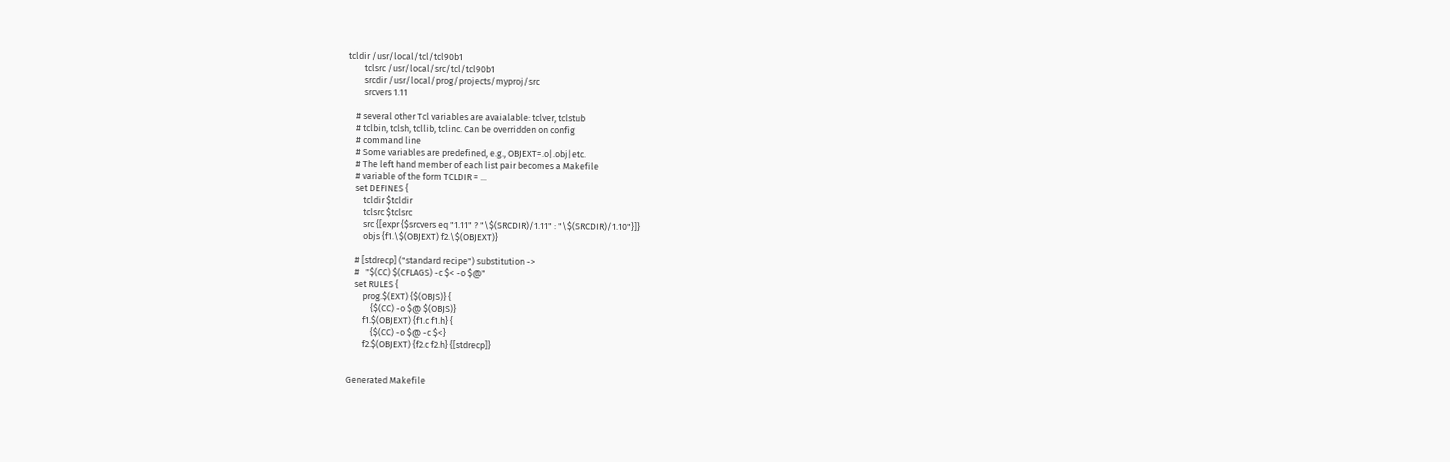tcldir /usr/local/tcl/tcl90b1
        tclsrc /usr/local/src/tcl/tcl90b1
        srcdir /usr/local/prog/projects/myproj/src
        srcvers 1.11

    # several other Tcl variables are avaialable: tclver, tclstub
    # tclbin, tclsh, tcllib, tclinc. Can be overridden on config
    # command line
    # Some variables are predefined, e.g., OBJEXT=.o|.obj|etc.
    # The left hand member of each list pair becomes a Makefile
    # variable of the form TCLDIR = ...
    set DEFINES {
        tcldir $tcldir
        tclsrc $tclsrc
        src {[expr {$srcvers eq "1.11" ? "\$(SRCDIR)/1.11" : "\$(SRCDIR)/1.10"}]}
        objs {f1.\$(OBJEXT) f2.\$(OBJEXT)}

    # [stdrecp] ("standard recipe") substitution ->
    #   "$(CC) $(CFLAGS) -c $< -o $@"
    set RULES {
        prog.$(EXT) {$(OBJS)} {
            {$(CC) -o $@ $(OBJS)}
        f1.$(OBJEXT) {f1.c f1.h} {
            {$(CC) -o $@ -c $<}
        f2.$(OBJEXT) {f2.c f2.h} {[stdrecp]}


Generated Makefile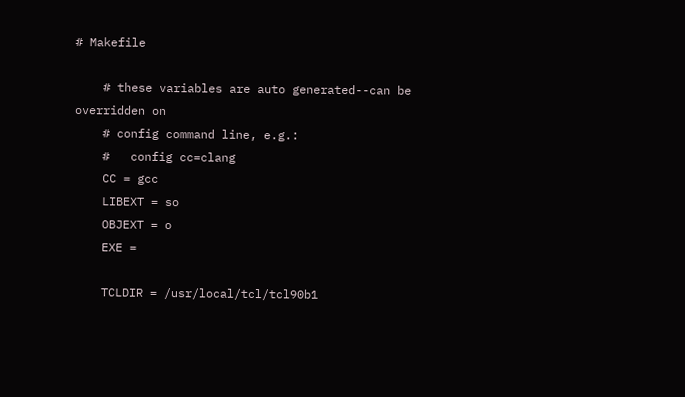# Makefile

    # these variables are auto generated--can be overridden on
    # config command line, e.g.:
    #   config cc=clang
    CC = gcc
    LIBEXT = so
    OBJEXT = o
    EXE =

    TCLDIR = /usr/local/tcl/tcl90b1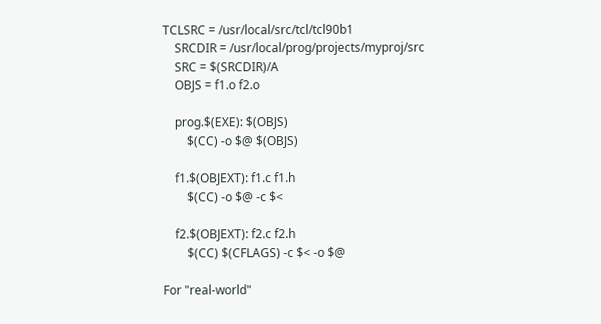TCLSRC = /usr/local/src/tcl/tcl90b1
    SRCDIR = /usr/local/prog/projects/myproj/src
    SRC = $(SRCDIR)/A
    OBJS = f1.o f2.o

    prog.$(EXE): $(OBJS)
        $(CC) -o $@ $(OBJS)

    f1.$(OBJEXT): f1.c f1.h
        $(CC) -o $@ -c $<

    f2.$(OBJEXT): f2.c f2.h
        $(CC) $(CFLAGS) -c $< -o $@

For "real-world"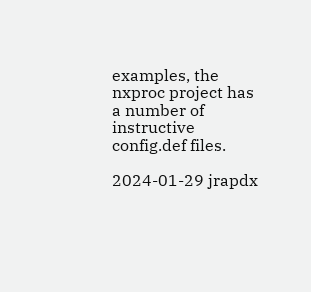examples, the nxproc project has a number of instructive config.def files.

2024-01-29 jrapdx